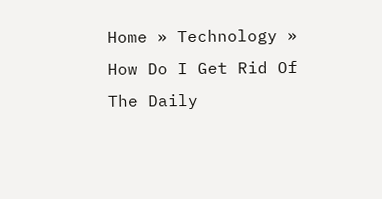Home » Technology » How Do I Get Rid Of The Daily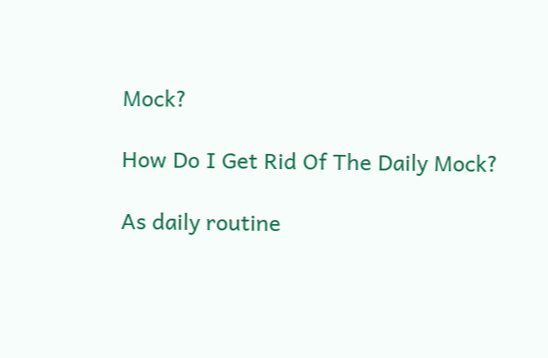Mock?

How Do I Get Rid Of The Daily Mock?

As daily routine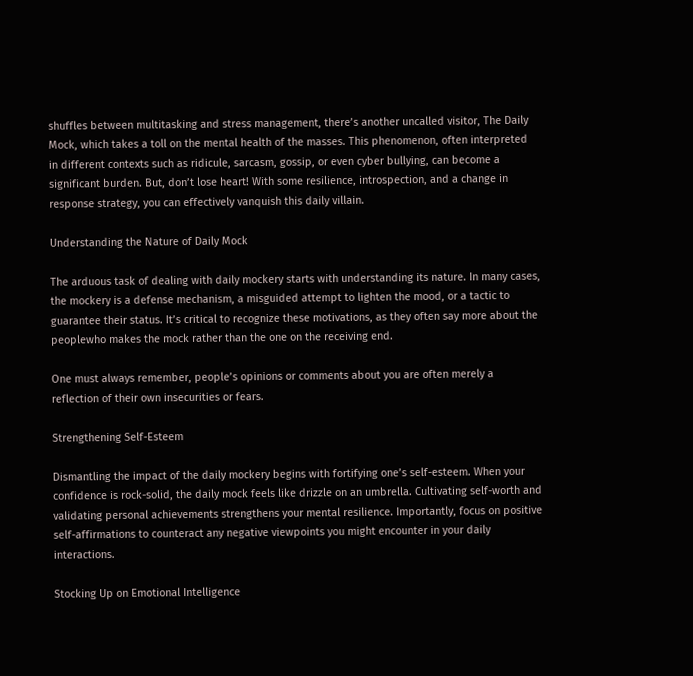shuffles between multitasking and stress management, there’s another uncalled visitor, The Daily Mock, which takes a toll on the mental health of the masses. This phenomenon, often interpreted in different contexts such as ridicule, sarcasm, gossip, or even cyber bullying, can become a significant burden. But, don’t lose heart! With some resilience, introspection, and a change in response strategy, you can effectively vanquish this daily villain.

Understanding the Nature of Daily Mock

The arduous task of dealing with daily mockery starts with understanding its nature. In many cases, the mockery is a defense mechanism, a misguided attempt to lighten the mood, or a tactic to guarantee their status. It’s critical to recognize these motivations, as they often say more about the peoplewho makes the mock rather than the one on the receiving end.

One must always remember, people’s opinions or comments about you are often merely a reflection of their own insecurities or fears.

Strengthening Self-Esteem

Dismantling the impact of the daily mockery begins with fortifying one’s self-esteem. When your confidence is rock-solid, the daily mock feels like drizzle on an umbrella. Cultivating self-worth and validating personal achievements strengthens your mental resilience. Importantly, focus on positive self-affirmations to counteract any negative viewpoints you might encounter in your daily interactions.

Stocking Up on Emotional Intelligence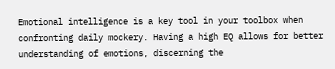Emotional intelligence is a key tool in your toolbox when confronting daily mockery. Having a high EQ allows for better understanding of emotions, discerning the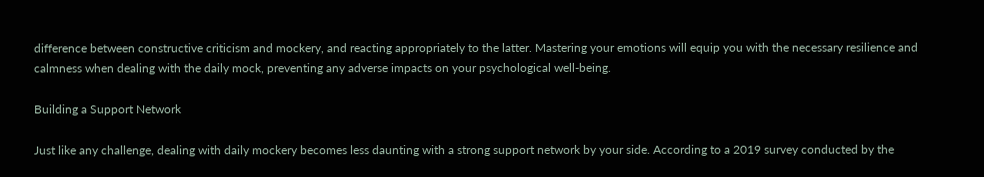difference between constructive criticism and mockery, and reacting appropriately to the latter. Mastering your emotions will equip you with the necessary resilience and calmness when dealing with the daily mock, preventing any adverse impacts on your psychological well-being.

Building a Support Network

Just like any challenge, dealing with daily mockery becomes less daunting with a strong support network by your side. According to a 2019 survey conducted by the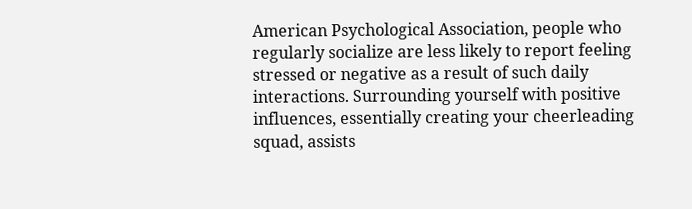American Psychological Association, people who regularly socialize are less likely to report feeling stressed or negative as a result of such daily interactions. Surrounding yourself with positive influences, essentially creating your cheerleading squad, assists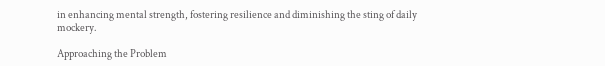in enhancing mental strength, fostering resilience and diminishing the sting of daily mockery.

Approaching the Problem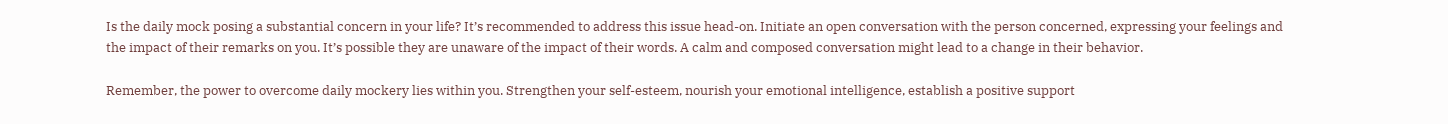Is the daily mock posing a substantial concern in your life? It’s recommended to address this issue head-on. Initiate an open conversation with the person concerned, expressing your feelings and the impact of their remarks on you. It’s possible they are unaware of the impact of their words. A calm and composed conversation might lead to a change in their behavior.

Remember, the power to overcome daily mockery lies within you. Strengthen your self-esteem, nourish your emotional intelligence, establish a positive support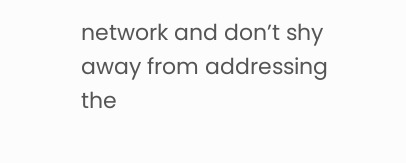network and don’t shy away from addressing the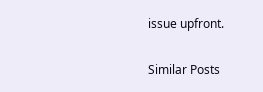issue upfront.

Similar Posts